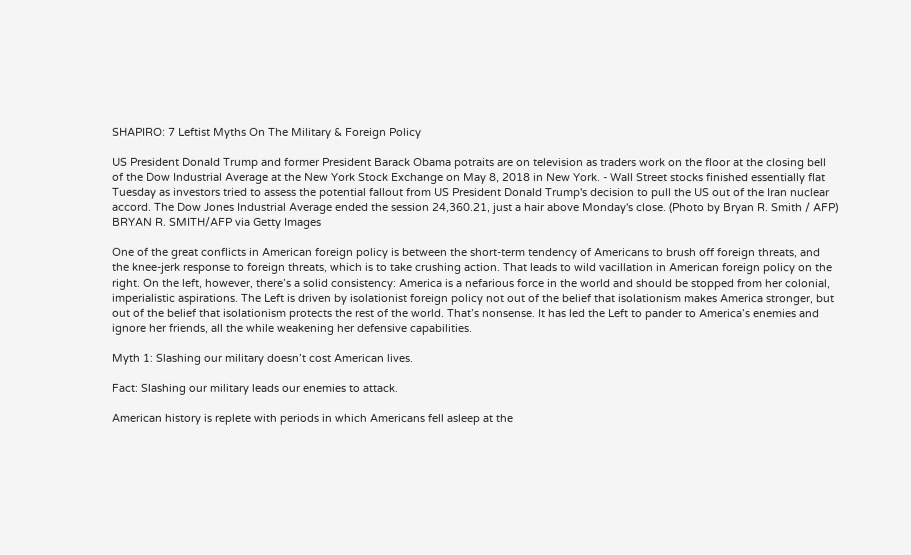SHAPIRO: 7 Leftist Myths On The Military & Foreign Policy

US President Donald Trump and former President Barack Obama potraits are on television as traders work on the floor at the closing bell of the Dow Industrial Average at the New York Stock Exchange on May 8, 2018 in New York. - Wall Street stocks finished essentially flat Tuesday as investors tried to assess the potential fallout from US President Donald Trump's decision to pull the US out of the Iran nuclear accord. The Dow Jones Industrial Average ended the session 24,360.21, just a hair above Monday's close. (Photo by Bryan R. Smith / AFP)
BRYAN R. SMITH/AFP via Getty Images

One of the great conflicts in American foreign policy is between the short-term tendency of Americans to brush off foreign threats, and the knee-jerk response to foreign threats, which is to take crushing action. That leads to wild vacillation in American foreign policy on the right. On the left, however, there’s a solid consistency: America is a nefarious force in the world and should be stopped from her colonial, imperialistic aspirations. The Left is driven by isolationist foreign policy not out of the belief that isolationism makes America stronger, but out of the belief that isolationism protects the rest of the world. That’s nonsense. It has led the Left to pander to America’s enemies and ignore her friends, all the while weakening her defensive capabilities.

Myth 1: Slashing our military doesn’t cost American lives.

Fact: Slashing our military leads our enemies to attack.

American history is replete with periods in which Americans fell asleep at the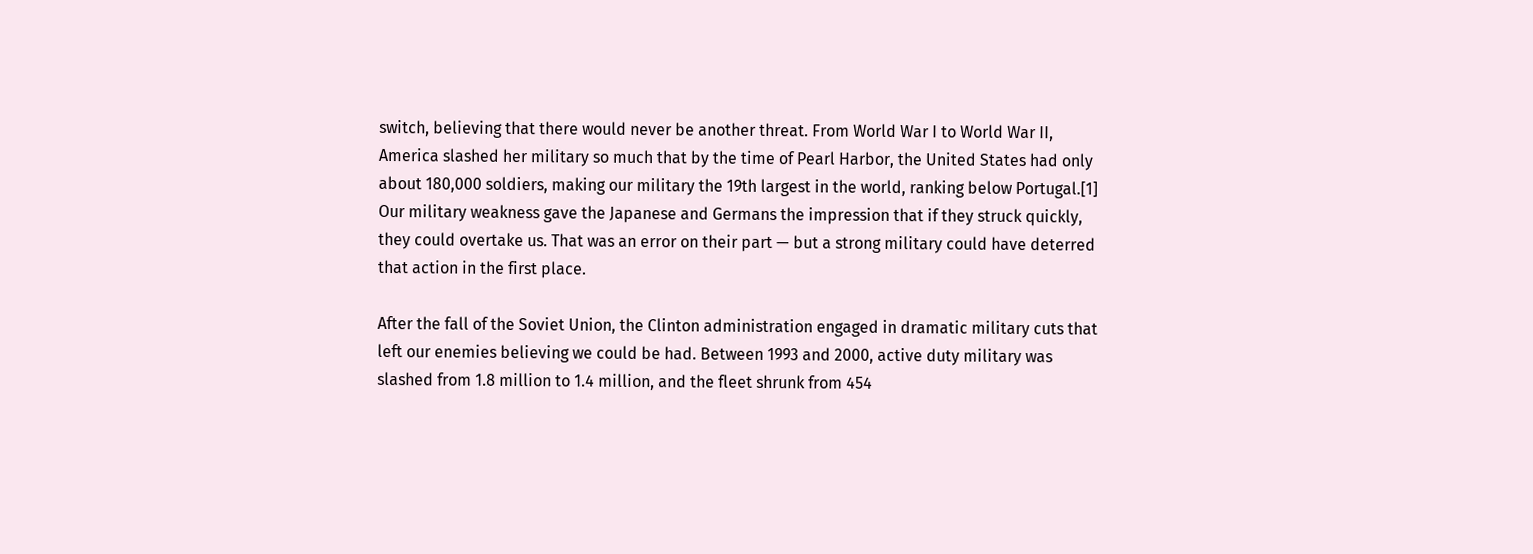switch, believing that there would never be another threat. From World War I to World War II, America slashed her military so much that by the time of Pearl Harbor, the United States had only about 180,000 soldiers, making our military the 19th largest in the world, ranking below Portugal.[1] Our military weakness gave the Japanese and Germans the impression that if they struck quickly, they could overtake us. That was an error on their part — but a strong military could have deterred that action in the first place.

After the fall of the Soviet Union, the Clinton administration engaged in dramatic military cuts that left our enemies believing we could be had. Between 1993 and 2000, active duty military was slashed from 1.8 million to 1.4 million, and the fleet shrunk from 454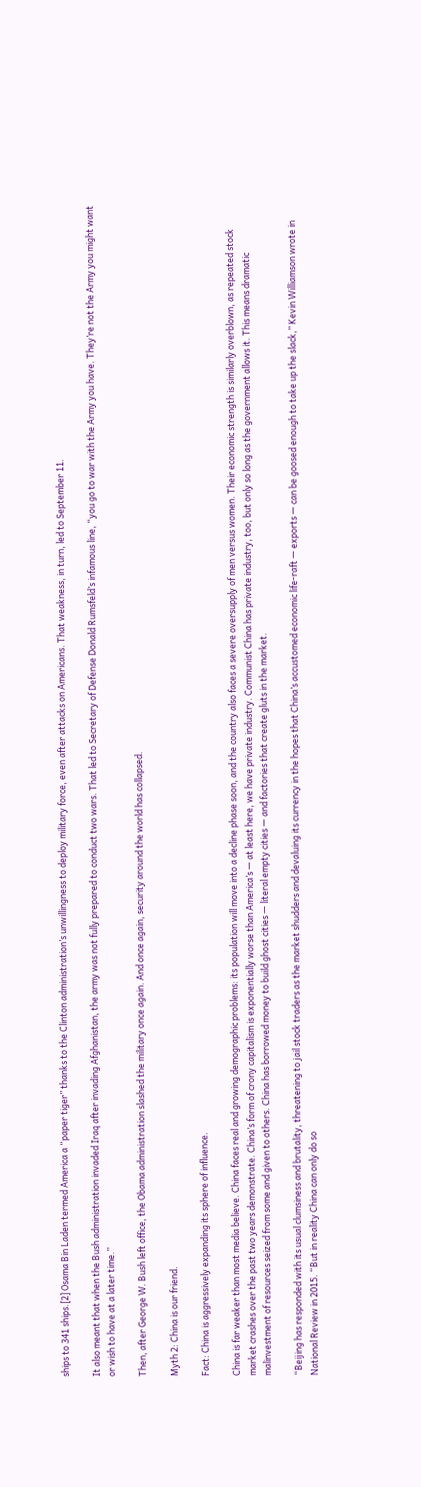ships to 341 ships.[2] Osama Bin Laden termed America a “paper tiger” thanks to the Clinton administration’s unwillingness to deploy military force, even after attacks on Americans. That weakness, in turn, led to September 11.

It also meant that when the Bush administration invaded Iraq after invading Afghanistan, the army was not fully prepared to conduct two wars. That led to Secretary of Defense Donald Rumsfeld’s infamous line, “you go to war with the Army you have. They’re not the Army you might want or wish to have at a later time.”

Then, after George W. Bush left office, the Obama administration slashed the military once again. And once again, security around the world has collapsed.

Myth 2: China is our friend.

Fact: China is aggressively expanding its sphere of influence.

China is far weaker than most media believe. China faces real and growing demographic problems: its population will move into a decline phase soon, and the country also faces a severe oversupply of men versus women. Their economic strength is similarly overblown, as repeated stock market crashes over the past two years demonstrate. China’s form of crony capitalism is exponentially worse than America’s — at least here, we have private industry. Communist China has private industry, too, but only so long as the government allows it. This means dramatic malinvestment of resources seized from some and given to others. China has borrowed money to build ghost cities — literal empty cities — and factories that create gluts in the market.

“Beijing has responded with its usual clumsiness and brutality, threatening to jail stock traders as the market shudders and devaluing its currency in the hopes that China’s accustomed economic life-raft — exports — can be goosed enough to take up the slack,” Kevin Williamson wrote in National Review in 2015. “But in reality China can only do so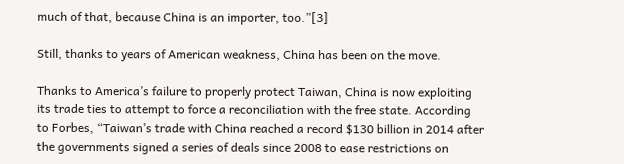much of that, because China is an importer, too.”[3]

Still, thanks to years of American weakness, China has been on the move.

Thanks to America’s failure to properly protect Taiwan, China is now exploiting its trade ties to attempt to force a reconciliation with the free state. According to Forbes, “Taiwan’s trade with China reached a record $130 billion in 2014 after the governments signed a series of deals since 2008 to ease restrictions on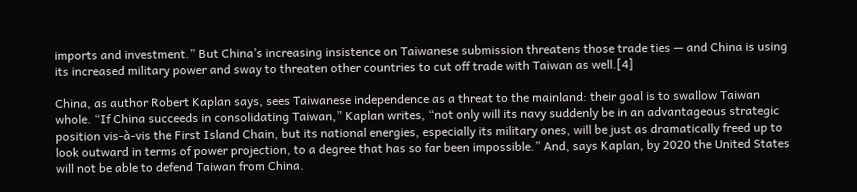imports and investment.” But China’s increasing insistence on Taiwanese submission threatens those trade ties — and China is using its increased military power and sway to threaten other countries to cut off trade with Taiwan as well.[4]

China, as author Robert Kaplan says, sees Taiwanese independence as a threat to the mainland: their goal is to swallow Taiwan whole. “If China succeeds in consolidating Taiwan,” Kaplan writes, “not only will its navy suddenly be in an advantageous strategic position vis-à-vis the First Island Chain, but its national energies, especially its military ones, will be just as dramatically freed up to look outward in terms of power projection, to a degree that has so far been impossible.” And, says Kaplan, by 2020 the United States will not be able to defend Taiwan from China.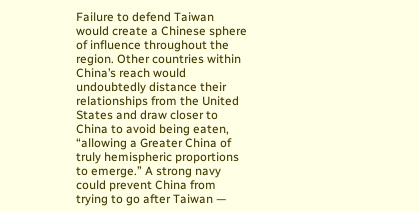Failure to defend Taiwan would create a Chinese sphere of influence throughout the region. Other countries within China’s reach would undoubtedly distance their relationships from the United States and draw closer to China to avoid being eaten, “allowing a Greater China of truly hemispheric proportions to emerge.” A strong navy could prevent China from trying to go after Taiwan —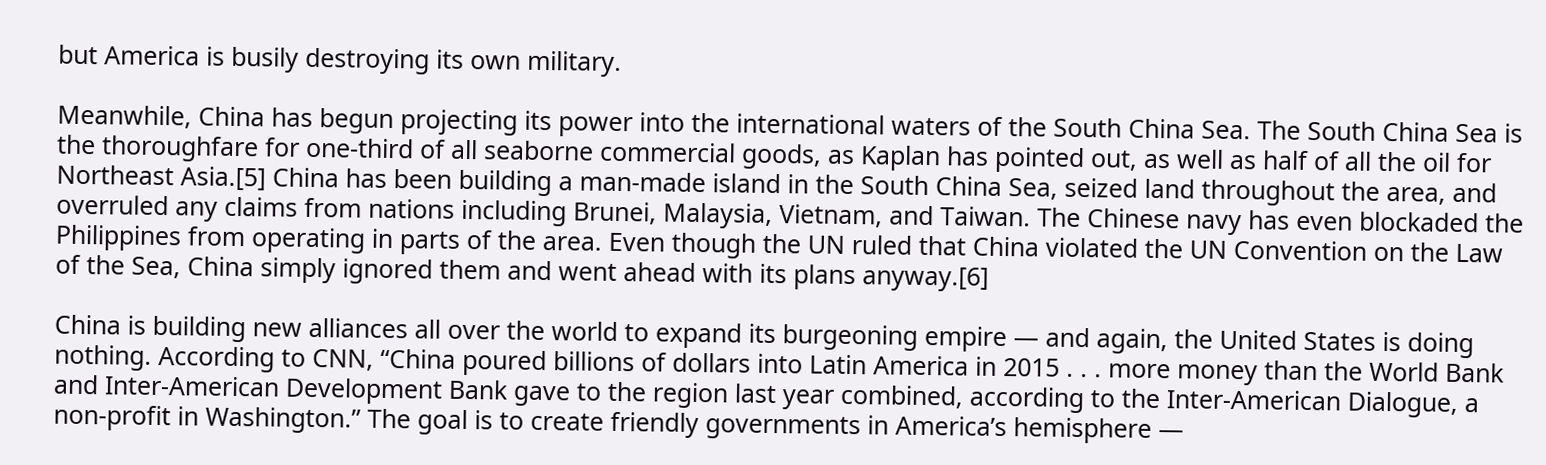but America is busily destroying its own military.

Meanwhile, China has begun projecting its power into the international waters of the South China Sea. The South China Sea is the thoroughfare for one-third of all seaborne commercial goods, as Kaplan has pointed out, as well as half of all the oil for Northeast Asia.[5] China has been building a man-made island in the South China Sea, seized land throughout the area, and overruled any claims from nations including Brunei, Malaysia, Vietnam, and Taiwan. The Chinese navy has even blockaded the Philippines from operating in parts of the area. Even though the UN ruled that China violated the UN Convention on the Law of the Sea, China simply ignored them and went ahead with its plans anyway.[6]

China is building new alliances all over the world to expand its burgeoning empire — and again, the United States is doing nothing. According to CNN, “China poured billions of dollars into Latin America in 2015 . . . more money than the World Bank and Inter-American Development Bank gave to the region last year combined, according to the Inter-American Dialogue, a non-profit in Washington.” The goal is to create friendly governments in America’s hemisphere —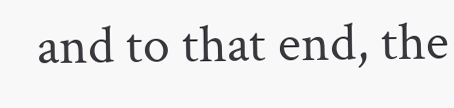and to that end, the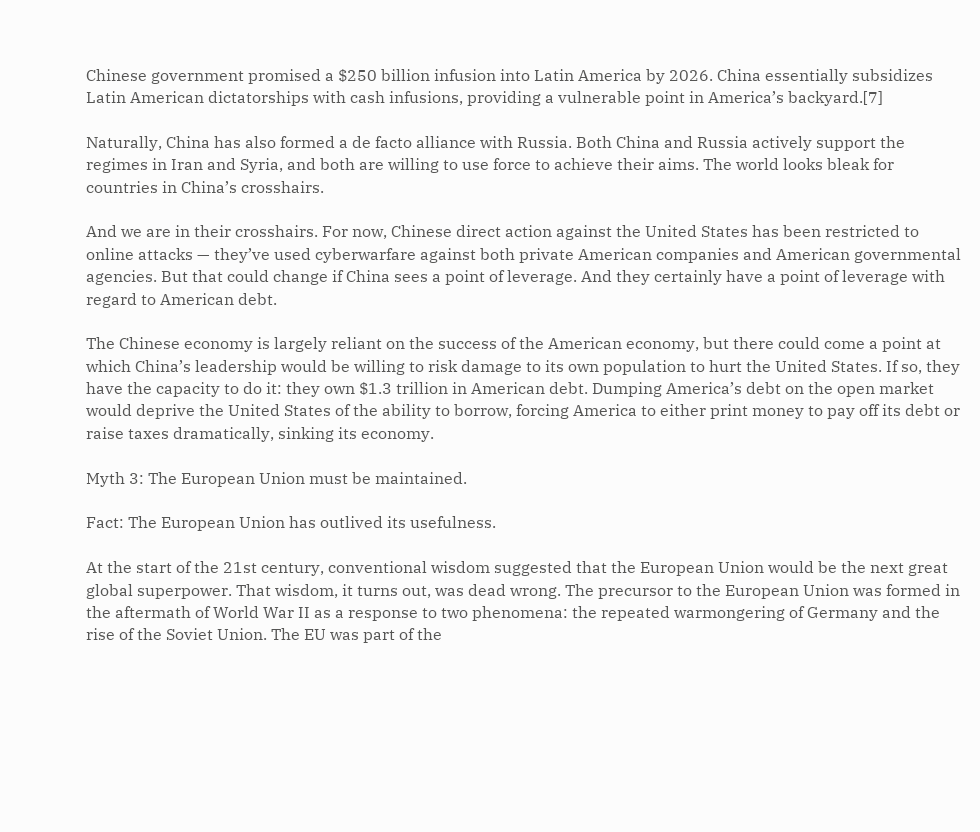Chinese government promised a $250 billion infusion into Latin America by 2026. China essentially subsidizes Latin American dictatorships with cash infusions, providing a vulnerable point in America’s backyard.[7]

Naturally, China has also formed a de facto alliance with Russia. Both China and Russia actively support the regimes in Iran and Syria, and both are willing to use force to achieve their aims. The world looks bleak for countries in China’s crosshairs.

And we are in their crosshairs. For now, Chinese direct action against the United States has been restricted to online attacks — they’ve used cyberwarfare against both private American companies and American governmental agencies. But that could change if China sees a point of leverage. And they certainly have a point of leverage with regard to American debt.

The Chinese economy is largely reliant on the success of the American economy, but there could come a point at which China’s leadership would be willing to risk damage to its own population to hurt the United States. If so, they have the capacity to do it: they own $1.3 trillion in American debt. Dumping America’s debt on the open market would deprive the United States of the ability to borrow, forcing America to either print money to pay off its debt or raise taxes dramatically, sinking its economy.

Myth 3: The European Union must be maintained.

Fact: The European Union has outlived its usefulness.

At the start of the 21st century, conventional wisdom suggested that the European Union would be the next great global superpower. That wisdom, it turns out, was dead wrong. The precursor to the European Union was formed in the aftermath of World War II as a response to two phenomena: the repeated warmongering of Germany and the rise of the Soviet Union. The EU was part of the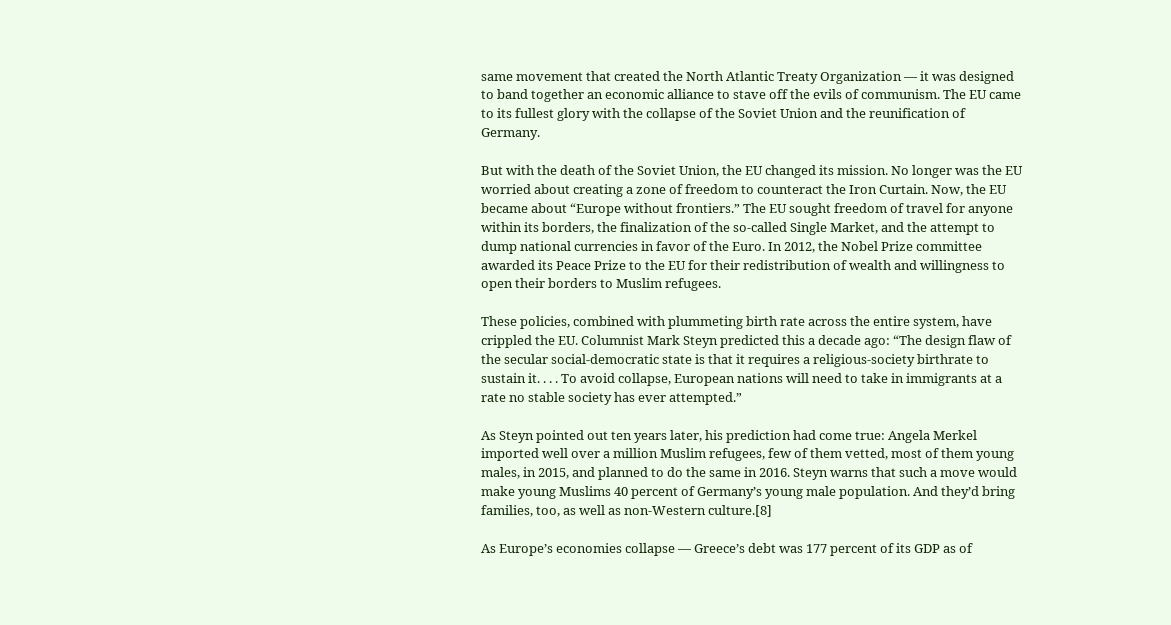same movement that created the North Atlantic Treaty Organization — it was designed to band together an economic alliance to stave off the evils of communism. The EU came to its fullest glory with the collapse of the Soviet Union and the reunification of Germany.

But with the death of the Soviet Union, the EU changed its mission. No longer was the EU worried about creating a zone of freedom to counteract the Iron Curtain. Now, the EU became about “Europe without frontiers.” The EU sought freedom of travel for anyone within its borders, the finalization of the so-called Single Market, and the attempt to dump national currencies in favor of the Euro. In 2012, the Nobel Prize committee awarded its Peace Prize to the EU for their redistribution of wealth and willingness to open their borders to Muslim refugees.

These policies, combined with plummeting birth rate across the entire system, have crippled the EU. Columnist Mark Steyn predicted this a decade ago: “The design flaw of the secular social-democratic state is that it requires a religious-society birthrate to sustain it. . . . To avoid collapse, European nations will need to take in immigrants at a rate no stable society has ever attempted.”

As Steyn pointed out ten years later, his prediction had come true: Angela Merkel imported well over a million Muslim refugees, few of them vetted, most of them young males, in 2015, and planned to do the same in 2016. Steyn warns that such a move would make young Muslims 40 percent of Germany’s young male population. And they’d bring families, too, as well as non-Western culture.[8]

As Europe’s economies collapse — Greece’s debt was 177 percent of its GDP as of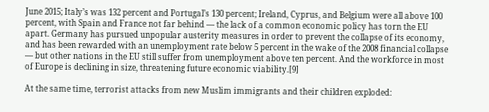June 2015; Italy’s was 132 percent and Portugal’s 130 percent; Ireland, Cyprus, and Belgium were all above 100 percent, with Spain and France not far behind — the lack of a common economic policy has torn the EU apart. Germany has pursued unpopular austerity measures in order to prevent the collapse of its economy, and has been rewarded with an unemployment rate below 5 percent in the wake of the 2008 financial collapse — but other nations in the EU still suffer from unemployment above ten percent. And the workforce in most of Europe is declining in size, threatening future economic viability.[9]

At the same time, terrorist attacks from new Muslim immigrants and their children exploded: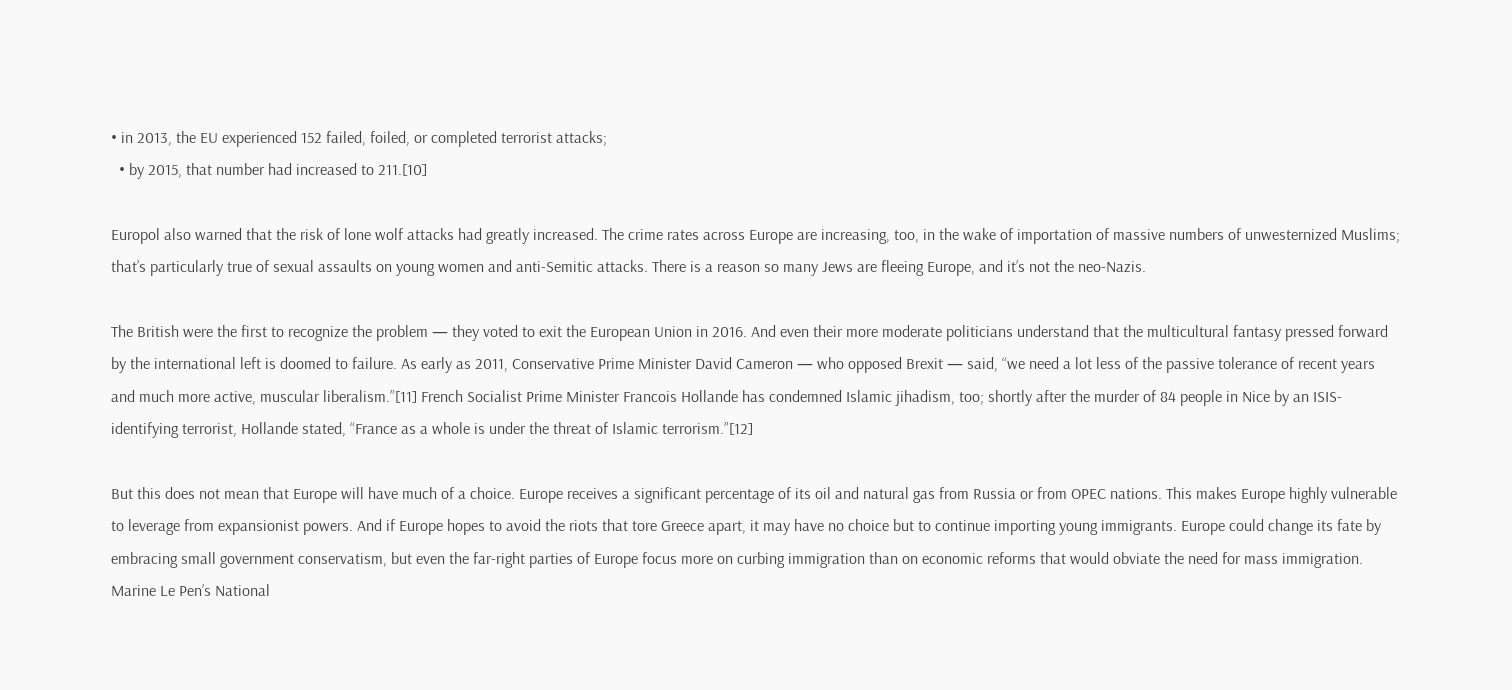• in 2013, the EU experienced 152 failed, foiled, or completed terrorist attacks;
  • by 2015, that number had increased to 211.[10]

Europol also warned that the risk of lone wolf attacks had greatly increased. The crime rates across Europe are increasing, too, in the wake of importation of massive numbers of unwesternized Muslims; that’s particularly true of sexual assaults on young women and anti-Semitic attacks. There is a reason so many Jews are fleeing Europe, and it’s not the neo-Nazis.

The British were the first to recognize the problem — they voted to exit the European Union in 2016. And even their more moderate politicians understand that the multicultural fantasy pressed forward by the international left is doomed to failure. As early as 2011, Conservative Prime Minister David Cameron — who opposed Brexit — said, “we need a lot less of the passive tolerance of recent years and much more active, muscular liberalism.”[11] French Socialist Prime Minister Francois Hollande has condemned Islamic jihadism, too; shortly after the murder of 84 people in Nice by an ISIS-identifying terrorist, Hollande stated, “France as a whole is under the threat of Islamic terrorism.”[12]

But this does not mean that Europe will have much of a choice. Europe receives a significant percentage of its oil and natural gas from Russia or from OPEC nations. This makes Europe highly vulnerable to leverage from expansionist powers. And if Europe hopes to avoid the riots that tore Greece apart, it may have no choice but to continue importing young immigrants. Europe could change its fate by embracing small government conservatism, but even the far-right parties of Europe focus more on curbing immigration than on economic reforms that would obviate the need for mass immigration. Marine Le Pen’s National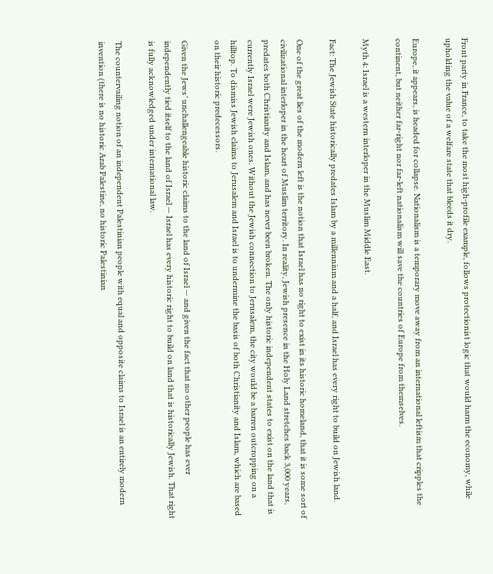Front party in France, to take the most high-profile example, follows protectionist logic that would harm the economy, while upholding the value of a welfare state that bleeds it dry.

Europe, it appears, is headed for collapse. Nationalism is a temporary move away from an international leftism that cripples the continent, but neither far-right nor far-left nationalism will save the countries of Europe from themselves.

Myth 4: Israel is a western interloper in the Muslim Middle East.

Fact: The Jewish State historically predates Islam by a millennium and a half, and Israel has every right to build on Jewish land.

One of the great lies of the modern left is the notion that Israel has no right to exist in its historic homeland, that it is some sort of civilizational interloper in the heart of Muslim territory. In reality, Jewish presence in the Holy Land stretches back 3,000 years, predates both Christianity and Islam, and has never been broken. The only historic independent states to exist on the land that is currently Israel were Jewish ones. Without the Jewish connection to Jerusalem, the city would be a barren outcropping on a hilltop. To dismiss Jewish claims to Jerusalem and Israel is to undermine the basis of both Christianity and Islam, which are based on their historic predecessors.

Given the Jews’ unchallengeable historic claims to the land of Israel — and given the fact that no other people has ever independently tied itself to the land of Israel — Israel has every historic right to build on land that is historically Jewish. That right is fully acknowledged under international law.

The countervailing notion of an independent Palestinian people with equal and opposite claims to Israel is an entirely modern invention (there is no historic Arab Palestine, no historic Palestinian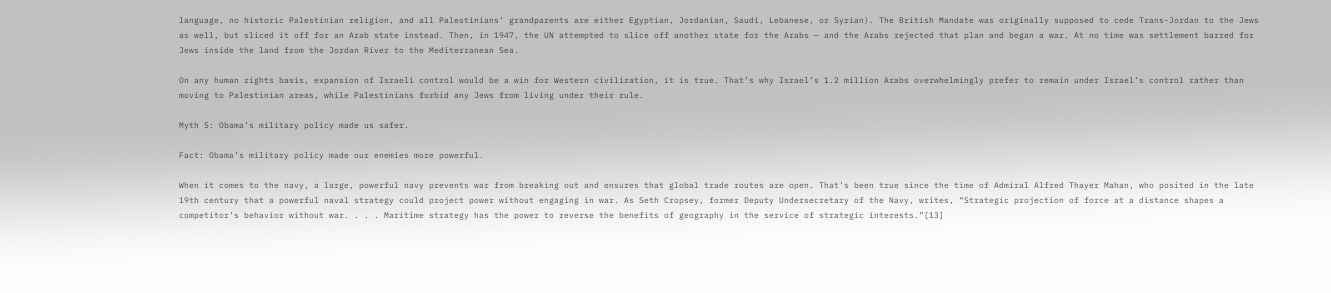language, no historic Palestinian religion, and all Palestinians’ grandparents are either Egyptian, Jordanian, Saudi, Lebanese, or Syrian). The British Mandate was originally supposed to cede Trans-Jordan to the Jews as well, but sliced it off for an Arab state instead. Then, in 1947, the UN attempted to slice off another state for the Arabs — and the Arabs rejected that plan and began a war. At no time was settlement barred for Jews inside the land from the Jordan River to the Mediterranean Sea.

On any human rights basis, expansion of Israeli control would be a win for Western civilization, it is true. That’s why Israel’s 1.2 million Arabs overwhelmingly prefer to remain under Israel’s control rather than moving to Palestinian areas, while Palestinians forbid any Jews from living under their rule.

Myth 5: Obama’s military policy made us safer.

Fact: Obama’s military policy made our enemies more powerful.

When it comes to the navy, a large, powerful navy prevents war from breaking out and ensures that global trade routes are open. That’s been true since the time of Admiral Alfred Thayer Mahan, who posited in the late 19th century that a powerful naval strategy could project power without engaging in war. As Seth Cropsey, former Deputy Undersecretary of the Navy, writes, “Strategic projection of force at a distance shapes a competitor’s behavior without war. . . . Maritime strategy has the power to reverse the benefits of geography in the service of strategic interests.”[13]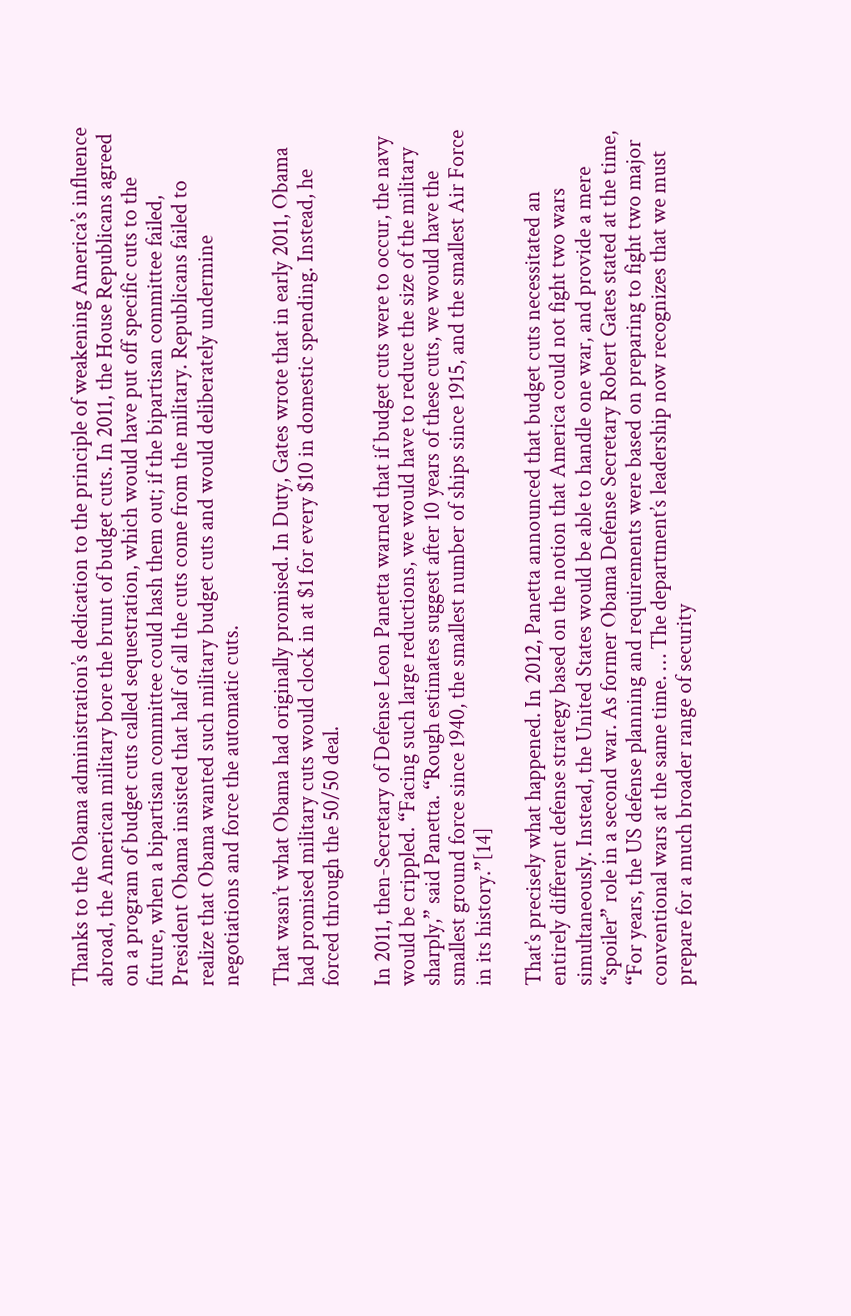Thanks to the Obama administration’s dedication to the principle of weakening America’s influence abroad, the American military bore the brunt of budget cuts. In 2011, the House Republicans agreed on a program of budget cuts called sequestration, which would have put off specific cuts to the future, when a bipartisan committee could hash them out; if the bipartisan committee failed, President Obama insisted that half of all the cuts come from the military. Republicans failed to realize that Obama wanted such military budget cuts and would deliberately undermine negotiations and force the automatic cuts.

That wasn’t what Obama had originally promised. In Duty, Gates wrote that in early 2011, Obama had promised military cuts would clock in at $1 for every $10 in domestic spending. Instead, he forced through the 50/50 deal.

In 2011, then-Secretary of Defense Leon Panetta warned that if budget cuts were to occur, the navy would be crippled. “Facing such large reductions, we would have to reduce the size of the military sharply,” said Panetta. “Rough estimates suggest after 10 years of these cuts, we would have the smallest ground force since 1940, the smallest number of ships since 1915, and the smallest Air Force in its history.”[14]

That’s precisely what happened. In 2012, Panetta announced that budget cuts necessitated an entirely different defense strategy based on the notion that America could not fight two wars simultaneously. Instead, the United States would be able to handle one war, and provide a mere “spoiler” role in a second war. As former Obama Defense Secretary Robert Gates stated at the time, “For years, the US defense planning and requirements were based on preparing to fight two major conventional wars at the same time. … The department’s leadership now recognizes that we must prepare for a much broader range of security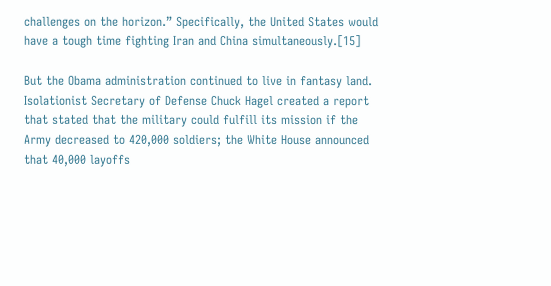challenges on the horizon.” Specifically, the United States would have a tough time fighting Iran and China simultaneously.[15]

But the Obama administration continued to live in fantasy land. Isolationist Secretary of Defense Chuck Hagel created a report that stated that the military could fulfill its mission if the Army decreased to 420,000 soldiers; the White House announced that 40,000 layoffs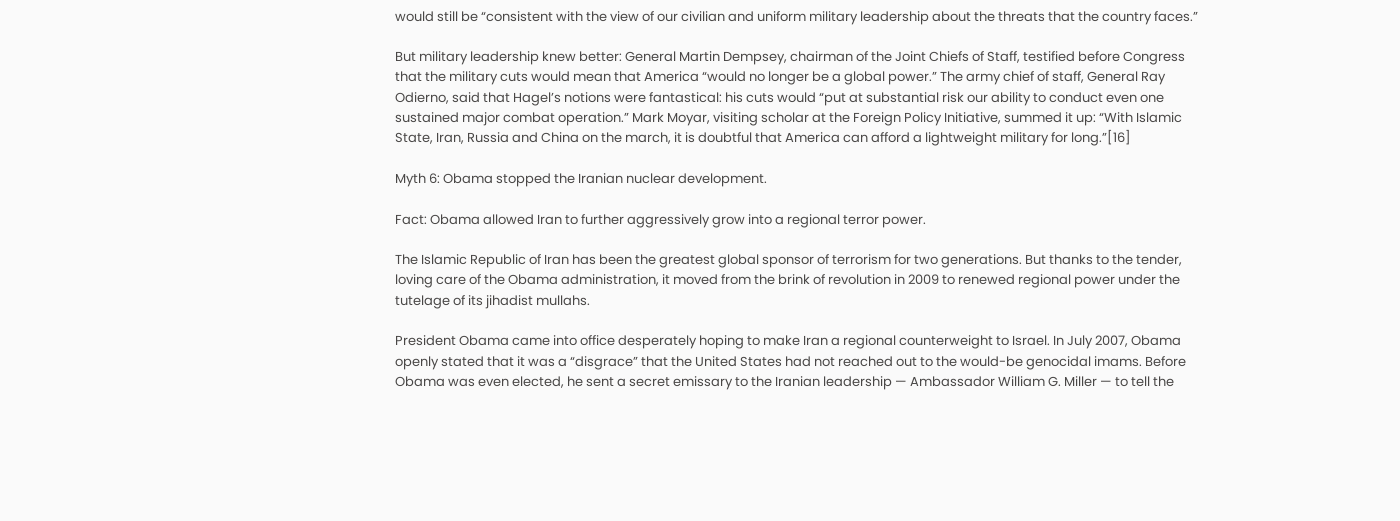would still be “consistent with the view of our civilian and uniform military leadership about the threats that the country faces.”

But military leadership knew better: General Martin Dempsey, chairman of the Joint Chiefs of Staff, testified before Congress that the military cuts would mean that America “would no longer be a global power.” The army chief of staff, General Ray Odierno, said that Hagel’s notions were fantastical: his cuts would “put at substantial risk our ability to conduct even one sustained major combat operation.” Mark Moyar, visiting scholar at the Foreign Policy Initiative, summed it up: “With Islamic State, Iran, Russia and China on the march, it is doubtful that America can afford a lightweight military for long.”[16]

Myth 6: Obama stopped the Iranian nuclear development.

Fact: Obama allowed Iran to further aggressively grow into a regional terror power.

The Islamic Republic of Iran has been the greatest global sponsor of terrorism for two generations. But thanks to the tender, loving care of the Obama administration, it moved from the brink of revolution in 2009 to renewed regional power under the tutelage of its jihadist mullahs.

President Obama came into office desperately hoping to make Iran a regional counterweight to Israel. In July 2007, Obama openly stated that it was a “disgrace” that the United States had not reached out to the would-be genocidal imams. Before Obama was even elected, he sent a secret emissary to the Iranian leadership — Ambassador William G. Miller — to tell the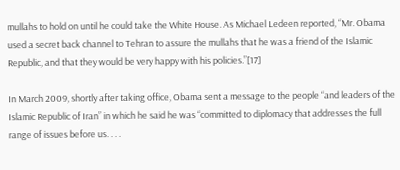mullahs to hold on until he could take the White House. As Michael Ledeen reported, “Mr. Obama used a secret back channel to Tehran to assure the mullahs that he was a friend of the Islamic Republic, and that they would be very happy with his policies.”[17]

In March 2009, shortly after taking office, Obama sent a message to the people “and leaders of the Islamic Republic of Iran” in which he said he was “committed to diplomacy that addresses the full range of issues before us. . . .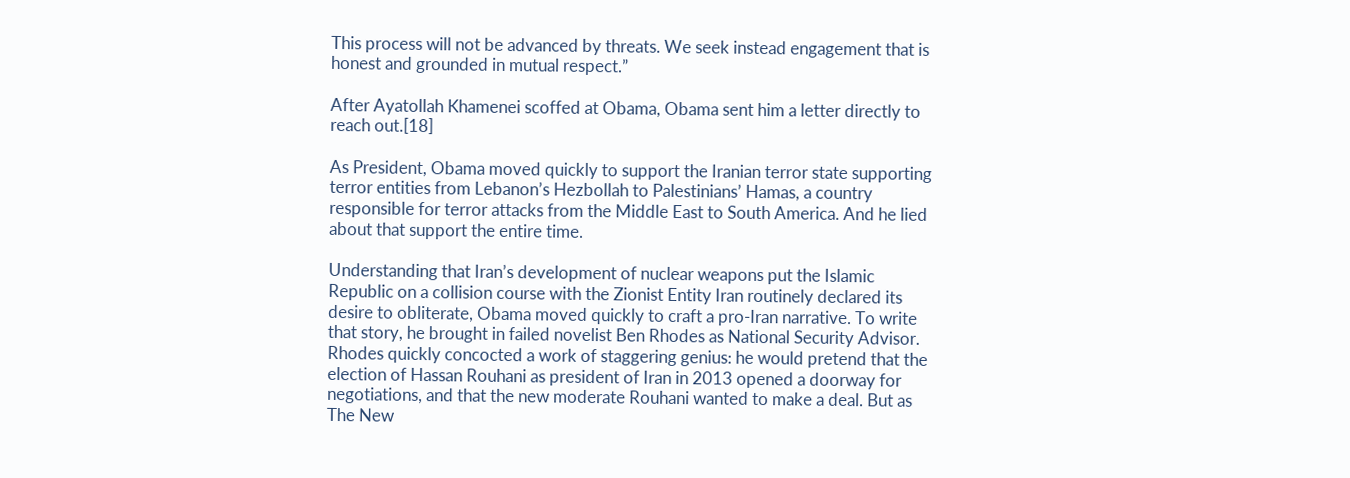This process will not be advanced by threats. We seek instead engagement that is honest and grounded in mutual respect.”

After Ayatollah Khamenei scoffed at Obama, Obama sent him a letter directly to reach out.[18]

As President, Obama moved quickly to support the Iranian terror state supporting terror entities from Lebanon’s Hezbollah to Palestinians’ Hamas, a country responsible for terror attacks from the Middle East to South America. And he lied about that support the entire time.

Understanding that Iran’s development of nuclear weapons put the Islamic Republic on a collision course with the Zionist Entity Iran routinely declared its desire to obliterate, Obama moved quickly to craft a pro-Iran narrative. To write that story, he brought in failed novelist Ben Rhodes as National Security Advisor. Rhodes quickly concocted a work of staggering genius: he would pretend that the election of Hassan Rouhani as president of Iran in 2013 opened a doorway for negotiations, and that the new moderate Rouhani wanted to make a deal. But as The New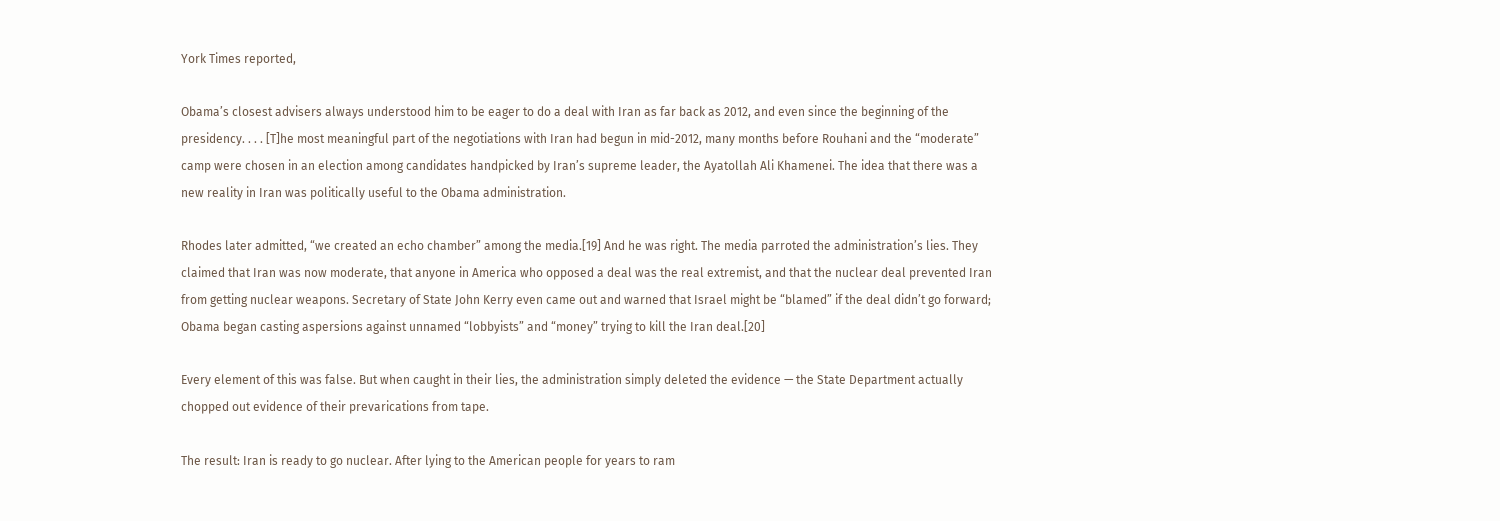York Times reported,

Obama’s closest advisers always understood him to be eager to do a deal with Iran as far back as 2012, and even since the beginning of the presidency. . . . [T]he most meaningful part of the negotiations with Iran had begun in mid-2012, many months before Rouhani and the “moderate” camp were chosen in an election among candidates handpicked by Iran’s supreme leader, the Ayatollah Ali Khamenei. The idea that there was a new reality in Iran was politically useful to the Obama administration.

Rhodes later admitted, “we created an echo chamber” among the media.[19] And he was right. The media parroted the administration’s lies. They claimed that Iran was now moderate, that anyone in America who opposed a deal was the real extremist, and that the nuclear deal prevented Iran from getting nuclear weapons. Secretary of State John Kerry even came out and warned that Israel might be “blamed” if the deal didn’t go forward; Obama began casting aspersions against unnamed “lobbyists” and “money” trying to kill the Iran deal.[20]

Every element of this was false. But when caught in their lies, the administration simply deleted the evidence — the State Department actually chopped out evidence of their prevarications from tape.

The result: Iran is ready to go nuclear. After lying to the American people for years to ram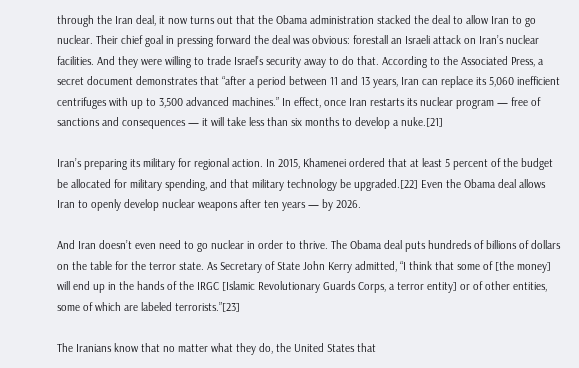through the Iran deal, it now turns out that the Obama administration stacked the deal to allow Iran to go nuclear. Their chief goal in pressing forward the deal was obvious: forestall an Israeli attack on Iran’s nuclear facilities. And they were willing to trade Israel’s security away to do that. According to the Associated Press, a secret document demonstrates that “after a period between 11 and 13 years, Iran can replace its 5,060 inefficient centrifuges with up to 3,500 advanced machines.” In effect, once Iran restarts its nuclear program — free of sanctions and consequences — it will take less than six months to develop a nuke.[21]

Iran’s preparing its military for regional action. In 2015, Khamenei ordered that at least 5 percent of the budget be allocated for military spending, and that military technology be upgraded.[22] Even the Obama deal allows Iran to openly develop nuclear weapons after ten years — by 2026.

And Iran doesn’t even need to go nuclear in order to thrive. The Obama deal puts hundreds of billions of dollars on the table for the terror state. As Secretary of State John Kerry admitted, “I think that some of [the money] will end up in the hands of the IRGC [Islamic Revolutionary Guards Corps, a terror entity] or of other entities, some of which are labeled terrorists.”[23]

The Iranians know that no matter what they do, the United States that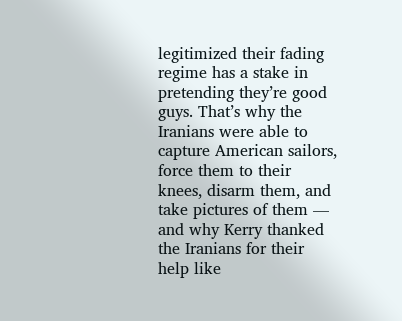legitimized their fading regime has a stake in pretending they’re good guys. That’s why the Iranians were able to capture American sailors, force them to their knees, disarm them, and take pictures of them — and why Kerry thanked the Iranians for their help like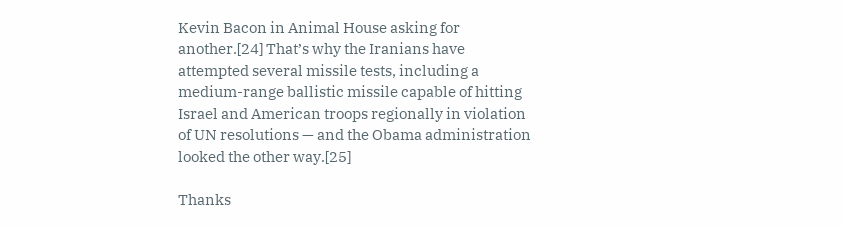Kevin Bacon in Animal House asking for another.[24] That’s why the Iranians have attempted several missile tests, including a medium-range ballistic missile capable of hitting Israel and American troops regionally in violation of UN resolutions — and the Obama administration looked the other way.[25]

Thanks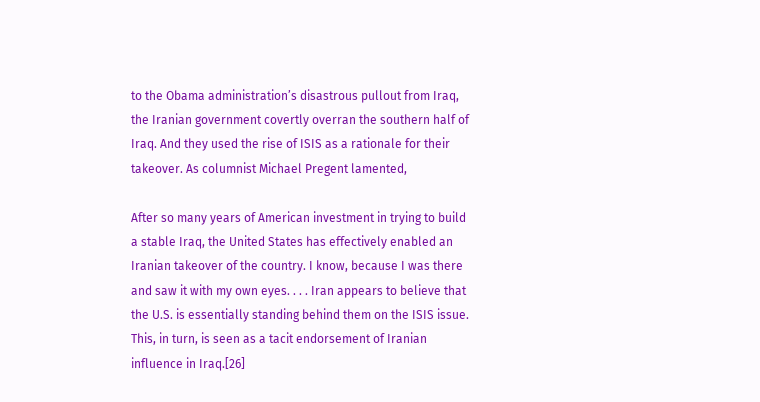to the Obama administration’s disastrous pullout from Iraq, the Iranian government covertly overran the southern half of Iraq. And they used the rise of ISIS as a rationale for their takeover. As columnist Michael Pregent lamented,

After so many years of American investment in trying to build a stable Iraq, the United States has effectively enabled an Iranian takeover of the country. I know, because I was there and saw it with my own eyes. . . . Iran appears to believe that the U.S. is essentially standing behind them on the ISIS issue. This, in turn, is seen as a tacit endorsement of Iranian influence in Iraq.[26]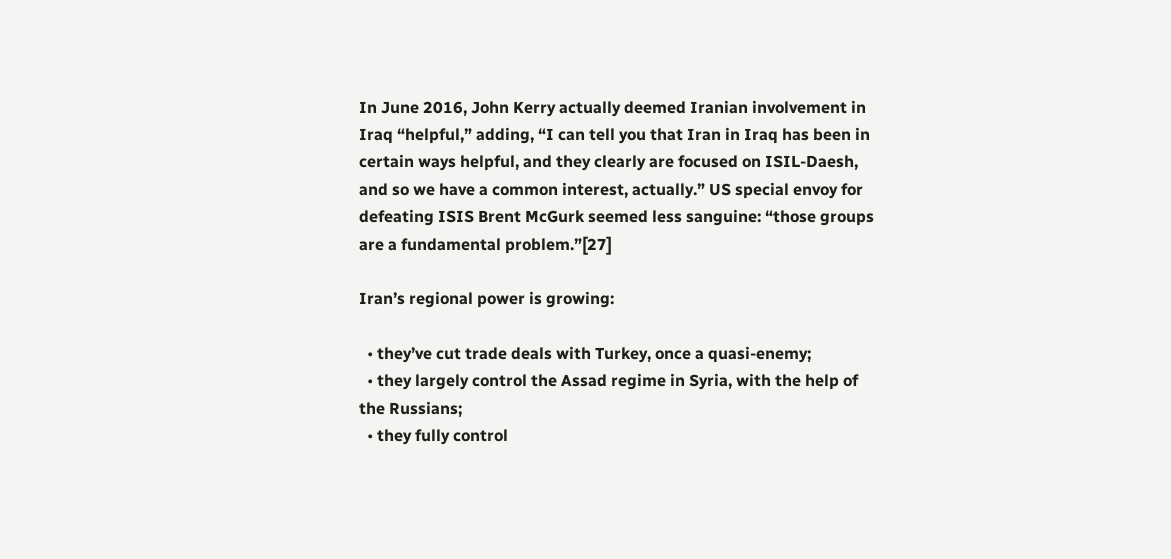In June 2016, John Kerry actually deemed Iranian involvement in Iraq “helpful,” adding, “I can tell you that Iran in Iraq has been in certain ways helpful, and they clearly are focused on ISIL-Daesh, and so we have a common interest, actually.” US special envoy for defeating ISIS Brent McGurk seemed less sanguine: “those groups are a fundamental problem.”[27]

Iran’s regional power is growing:

  • they’ve cut trade deals with Turkey, once a quasi-enemy;
  • they largely control the Assad regime in Syria, with the help of the Russians;
  • they fully control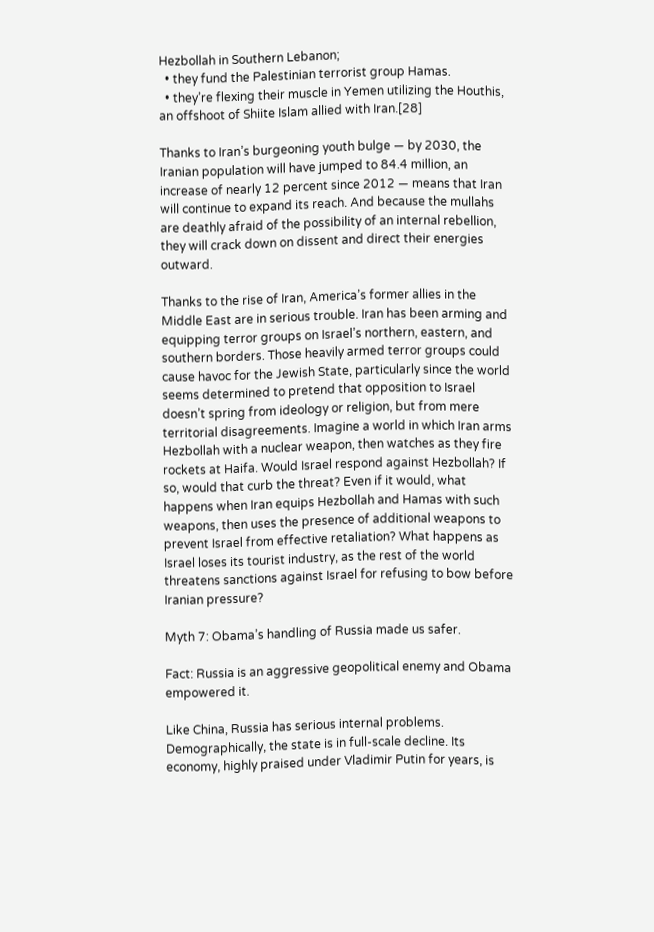Hezbollah in Southern Lebanon;
  • they fund the Palestinian terrorist group Hamas.
  • they’re flexing their muscle in Yemen utilizing the Houthis, an offshoot of Shiite Islam allied with Iran.[28]

Thanks to Iran’s burgeoning youth bulge — by 2030, the Iranian population will have jumped to 84.4 million, an increase of nearly 12 percent since 2012 — means that Iran will continue to expand its reach. And because the mullahs are deathly afraid of the possibility of an internal rebellion, they will crack down on dissent and direct their energies outward.

Thanks to the rise of Iran, America’s former allies in the Middle East are in serious trouble. Iran has been arming and equipping terror groups on Israel’s northern, eastern, and southern borders. Those heavily armed terror groups could cause havoc for the Jewish State, particularly since the world seems determined to pretend that opposition to Israel doesn’t spring from ideology or religion, but from mere territorial disagreements. Imagine a world in which Iran arms Hezbollah with a nuclear weapon, then watches as they fire rockets at Haifa. Would Israel respond against Hezbollah? If so, would that curb the threat? Even if it would, what happens when Iran equips Hezbollah and Hamas with such weapons, then uses the presence of additional weapons to prevent Israel from effective retaliation? What happens as Israel loses its tourist industry, as the rest of the world threatens sanctions against Israel for refusing to bow before Iranian pressure?

Myth 7: Obama’s handling of Russia made us safer.

Fact: Russia is an aggressive geopolitical enemy and Obama empowered it.

Like China, Russia has serious internal problems. Demographically, the state is in full-scale decline. Its economy, highly praised under Vladimir Putin for years, is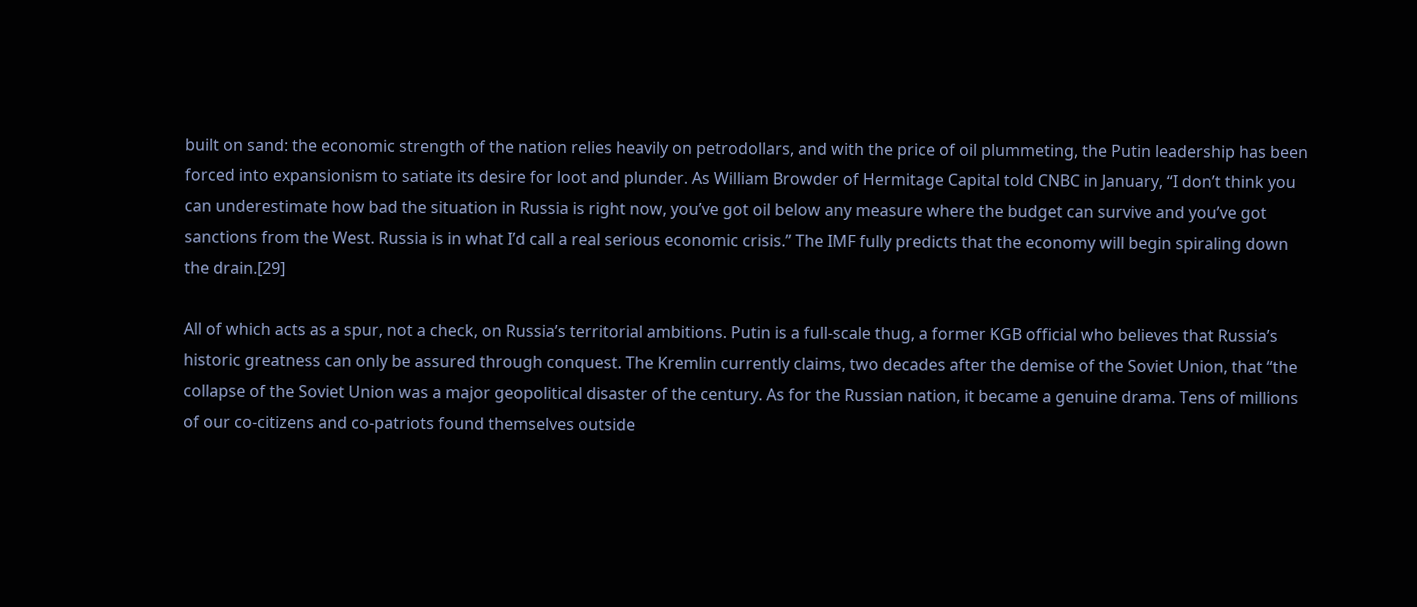built on sand: the economic strength of the nation relies heavily on petrodollars, and with the price of oil plummeting, the Putin leadership has been forced into expansionism to satiate its desire for loot and plunder. As William Browder of Hermitage Capital told CNBC in January, “I don’t think you can underestimate how bad the situation in Russia is right now, you’ve got oil below any measure where the budget can survive and you’ve got sanctions from the West. Russia is in what I’d call a real serious economic crisis.” The IMF fully predicts that the economy will begin spiraling down the drain.[29]

All of which acts as a spur, not a check, on Russia’s territorial ambitions. Putin is a full-scale thug, a former KGB official who believes that Russia’s historic greatness can only be assured through conquest. The Kremlin currently claims, two decades after the demise of the Soviet Union, that “the collapse of the Soviet Union was a major geopolitical disaster of the century. As for the Russian nation, it became a genuine drama. Tens of millions of our co-citizens and co-patriots found themselves outside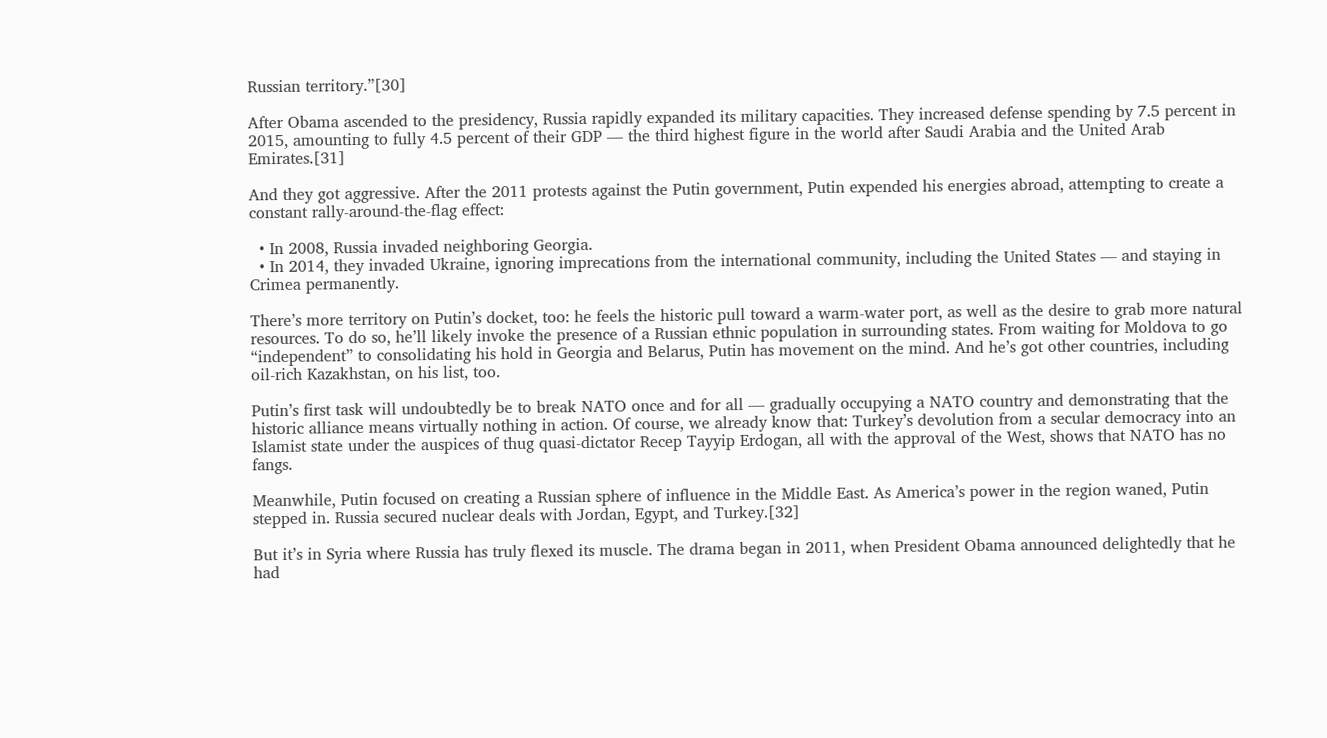Russian territory.”[30]

After Obama ascended to the presidency, Russia rapidly expanded its military capacities. They increased defense spending by 7.5 percent in 2015, amounting to fully 4.5 percent of their GDP — the third highest figure in the world after Saudi Arabia and the United Arab Emirates.[31]

And they got aggressive. After the 2011 protests against the Putin government, Putin expended his energies abroad, attempting to create a constant rally-around-the-flag effect:

  • In 2008, Russia invaded neighboring Georgia.
  • In 2014, they invaded Ukraine, ignoring imprecations from the international community, including the United States — and staying in Crimea permanently.

There’s more territory on Putin’s docket, too: he feels the historic pull toward a warm-water port, as well as the desire to grab more natural resources. To do so, he’ll likely invoke the presence of a Russian ethnic population in surrounding states. From waiting for Moldova to go “independent” to consolidating his hold in Georgia and Belarus, Putin has movement on the mind. And he’s got other countries, including oil-rich Kazakhstan, on his list, too.

Putin’s first task will undoubtedly be to break NATO once and for all — gradually occupying a NATO country and demonstrating that the historic alliance means virtually nothing in action. Of course, we already know that: Turkey’s devolution from a secular democracy into an Islamist state under the auspices of thug quasi-dictator Recep Tayyip Erdogan, all with the approval of the West, shows that NATO has no fangs.

Meanwhile, Putin focused on creating a Russian sphere of influence in the Middle East. As America’s power in the region waned, Putin stepped in. Russia secured nuclear deals with Jordan, Egypt, and Turkey.[32]

But it’s in Syria where Russia has truly flexed its muscle. The drama began in 2011, when President Obama announced delightedly that he had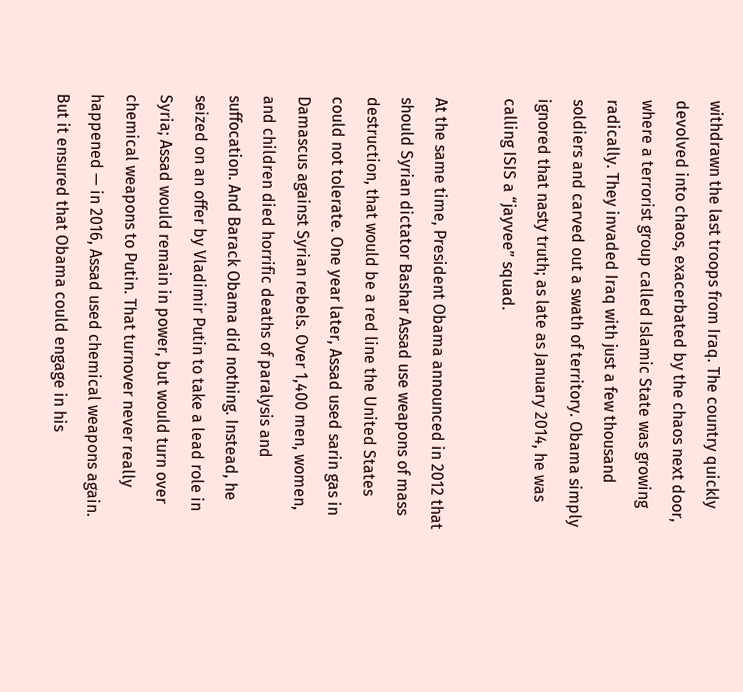withdrawn the last troops from Iraq. The country quickly devolved into chaos, exacerbated by the chaos next door, where a terrorist group called Islamic State was growing radically. They invaded Iraq with just a few thousand soldiers and carved out a swath of territory. Obama simply ignored that nasty truth; as late as January 2014, he was calling ISIS a “jayvee” squad.

At the same time, President Obama announced in 2012 that should Syrian dictator Bashar Assad use weapons of mass destruction, that would be a red line the United States could not tolerate. One year later, Assad used sarin gas in Damascus against Syrian rebels. Over 1,400 men, women, and children died horrific deaths of paralysis and suffocation. And Barack Obama did nothing. Instead, he seized on an offer by Vladimir Putin to take a lead role in Syria; Assad would remain in power, but would turn over chemical weapons to Putin. That turnover never really happened — in 2016, Assad used chemical weapons again. But it ensured that Obama could engage in his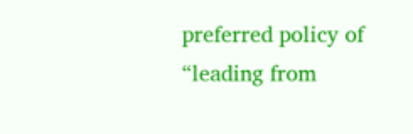preferred policy of “leading from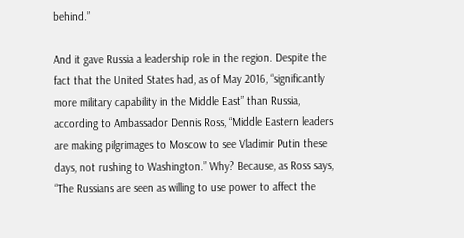behind.”

And it gave Russia a leadership role in the region. Despite the fact that the United States had, as of May 2016, “significantly more military capability in the Middle East” than Russia, according to Ambassador Dennis Ross, “Middle Eastern leaders are making pilgrimages to Moscow to see Vladimir Putin these days, not rushing to Washington.” Why? Because, as Ross says, “The Russians are seen as willing to use power to affect the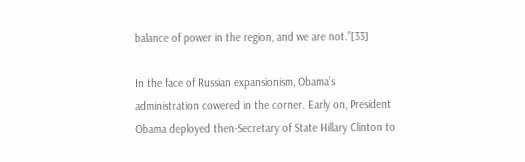balance of power in the region, and we are not.”[33]

In the face of Russian expansionism, Obama’s administration cowered in the corner. Early on, President Obama deployed then-Secretary of State Hillary Clinton to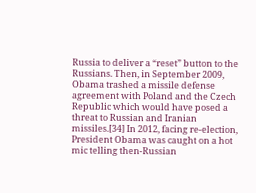Russia to deliver a “reset” button to the Russians. Then, in September 2009, Obama trashed a missile defense agreement with Poland and the Czech Republic which would have posed a threat to Russian and Iranian missiles.[34] In 2012, facing re-election, President Obama was caught on a hot mic telling then-Russian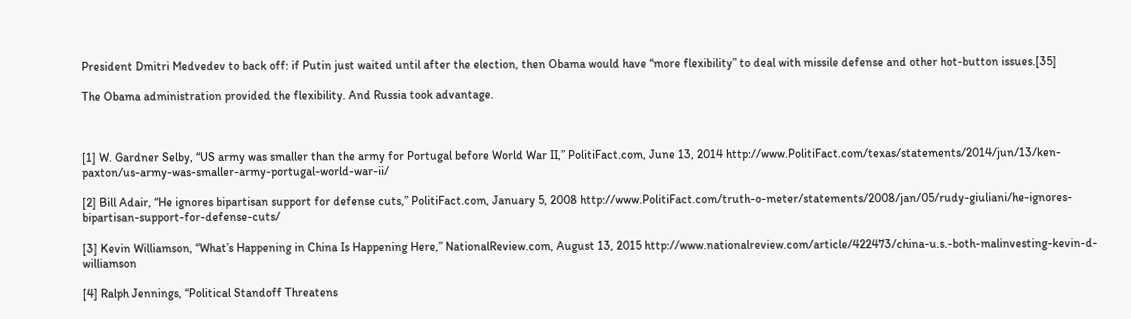President Dmitri Medvedev to back off: if Putin just waited until after the election, then Obama would have “more flexibility” to deal with missile defense and other hot-button issues.[35]

The Obama administration provided the flexibility. And Russia took advantage.



[1] W. Gardner Selby, “US army was smaller than the army for Portugal before World War II,” PolitiFact.com, June 13, 2014 http://www.PolitiFact.com/texas/statements/2014/jun/13/ken-paxton/us-army-was-smaller-army-portugal-world-war-ii/

[2] Bill Adair, “He ignores bipartisan support for defense cuts,” PolitiFact.com, January 5, 2008 http://www.PolitiFact.com/truth-o-meter/statements/2008/jan/05/rudy-giuliani/he-ignores-bipartisan-support-for-defense-cuts/

[3] Kevin Williamson, “What’s Happening in China Is Happening Here,” NationalReview.com, August 13, 2015 http://www.nationalreview.com/article/422473/china-u.s.-both-malinvesting-kevin-d-williamson

[4] Ralph Jennings, “Political Standoff Threatens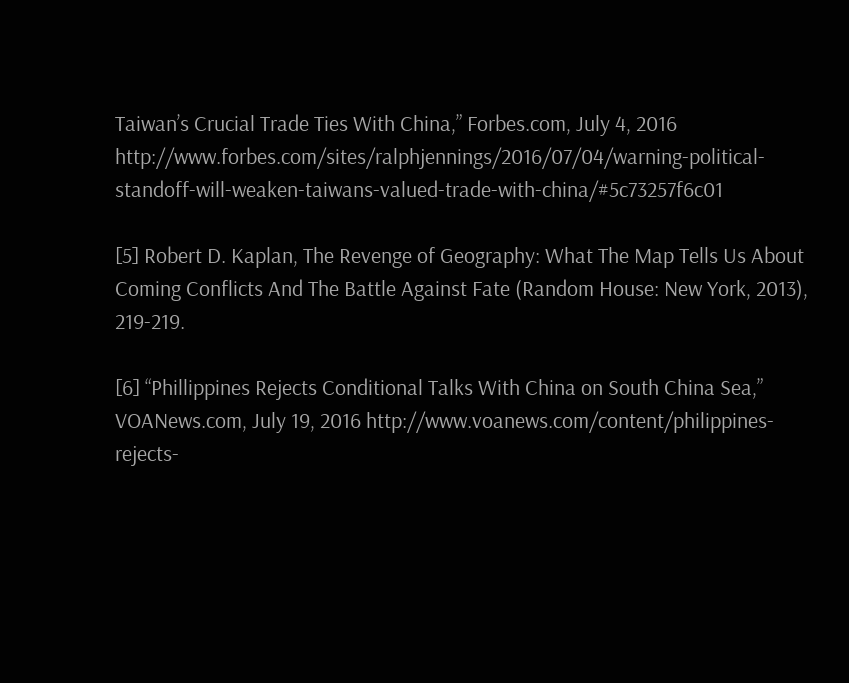Taiwan’s Crucial Trade Ties With China,” Forbes.com, July 4, 2016 http://www.forbes.com/sites/ralphjennings/2016/07/04/warning-political-standoff-will-weaken-taiwans-valued-trade-with-china/#5c73257f6c01

[5] Robert D. Kaplan, The Revenge of Geography: What The Map Tells Us About Coming Conflicts And The Battle Against Fate (Random House: New York, 2013), 219-219.

[6] “Phillippines Rejects Conditional Talks With China on South China Sea,” VOANews.com, July 19, 2016 http://www.voanews.com/content/philippines-rejects-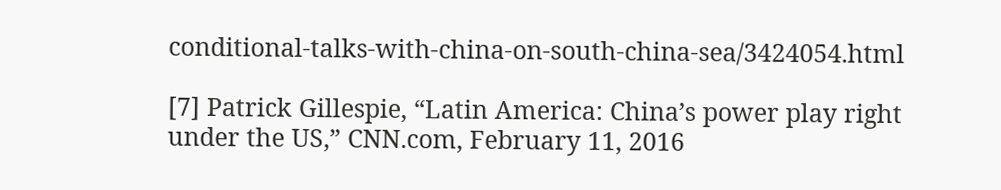conditional-talks-with-china-on-south-china-sea/3424054.html

[7] Patrick Gillespie, “Latin America: China’s power play right under the US,” CNN.com, February 11, 2016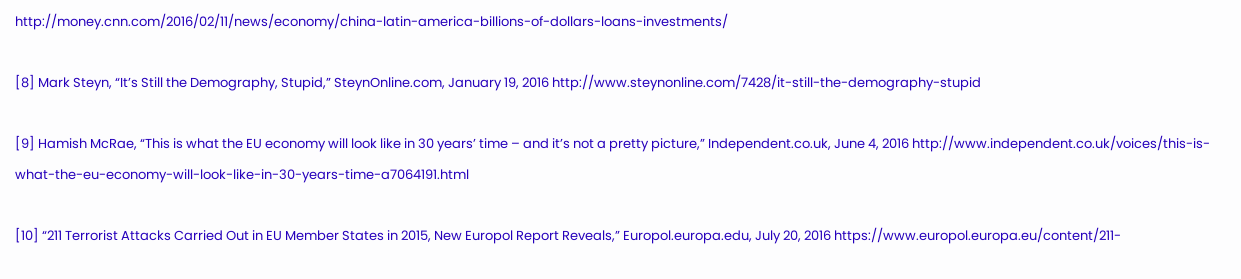http://money.cnn.com/2016/02/11/news/economy/china-latin-america-billions-of-dollars-loans-investments/

[8] Mark Steyn, “It’s Still the Demography, Stupid,” SteynOnline.com, January 19, 2016 http://www.steynonline.com/7428/it-still-the-demography-stupid

[9] Hamish McRae, “This is what the EU economy will look like in 30 years’ time – and it’s not a pretty picture,” Independent.co.uk, June 4, 2016 http://www.independent.co.uk/voices/this-is-what-the-eu-economy-will-look-like-in-30-years-time-a7064191.html

[10] “211 Terrorist Attacks Carried Out in EU Member States in 2015, New Europol Report Reveals,” Europol.europa.edu, July 20, 2016 https://www.europol.europa.eu/content/211-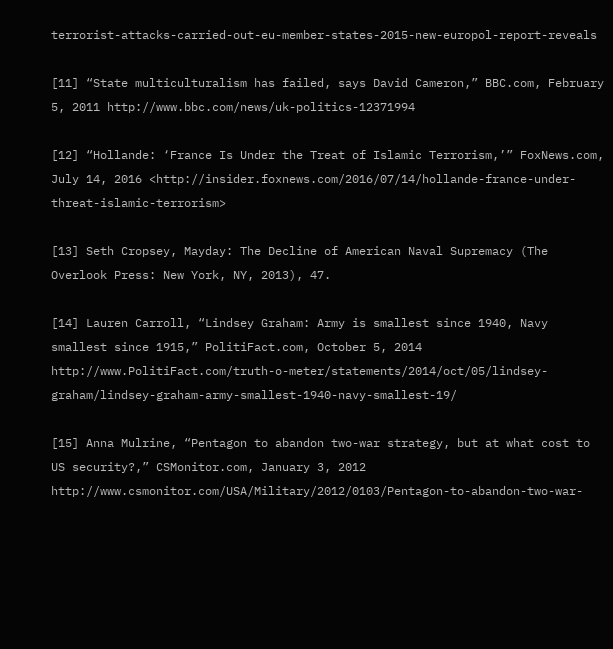terrorist-attacks-carried-out-eu-member-states-2015-new-europol-report-reveals

[11] “State multiculturalism has failed, says David Cameron,” BBC.com, February 5, 2011 http://www.bbc.com/news/uk-politics-12371994

[12] “Hollande: ‘France Is Under the Treat of Islamic Terrorism,’” FoxNews.com, July 14, 2016 <http://insider.foxnews.com/2016/07/14/hollande-france-under-threat-islamic-terrorism>

[13] Seth Cropsey, Mayday: The Decline of American Naval Supremacy (The Overlook Press: New York, NY, 2013), 47.

[14] Lauren Carroll, “Lindsey Graham: Army is smallest since 1940, Navy smallest since 1915,” PolitiFact.com, October 5, 2014 http://www.PolitiFact.com/truth-o-meter/statements/2014/oct/05/lindsey-graham/lindsey-graham-army-smallest-1940-navy-smallest-19/

[15] Anna Mulrine, “Pentagon to abandon two-war strategy, but at what cost to US security?,” CSMonitor.com, January 3, 2012 http://www.csmonitor.com/USA/Military/2012/0103/Pentagon-to-abandon-two-war-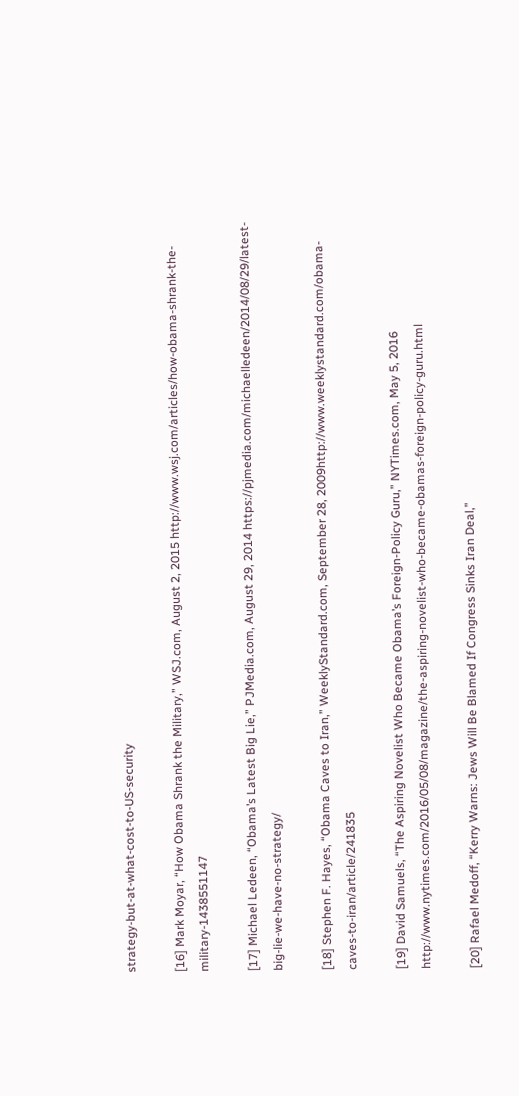strategy-but-at-what-cost-to-US-security

[16] Mark Moyar, “How Obama Shrank the Military,” WSJ.com, August 2, 2015 http://www.wsj.com/articles/how-obama-shrank-the-military-1438551147

[17] Michael Ledeen, “Obama’s Latest Big Lie,” PJMedia.com, August 29, 2014 https://pjmedia.com/michaelledeen/2014/08/29/latest-big-lie-we-have-no-strategy/

[18] Stephen F. Hayes, “Obama Caves to Iran,” WeeklyStandard.com, September 28, 2009http://www.weeklystandard.com/obama-caves-to-iran/article/241835

[19] David Samuels, “The Aspiring Novelist Who Became Obama’s Foreign-Policy Guru,” NYTimes.com, May 5, 2016 http://www.nytimes.com/2016/05/08/magazine/the-aspiring-novelist-who-became-obamas-foreign-policy-guru.html

[20] Rafael Medoff, “Kerry Warns: Jews Will Be Blamed If Congress Sinks Iran Deal,”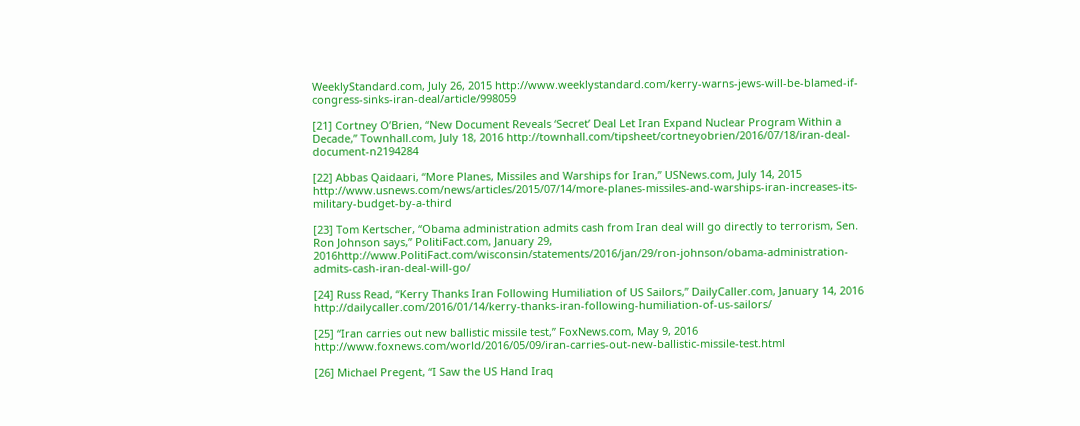WeeklyStandard.com, July 26, 2015 http://www.weeklystandard.com/kerry-warns-jews-will-be-blamed-if-congress-sinks-iran-deal/article/998059

[21] Cortney O’Brien, “New Document Reveals ‘Secret’ Deal Let Iran Expand Nuclear Program Within a Decade,” Townhall.com, July 18, 2016 http://townhall.com/tipsheet/cortneyobrien/2016/07/18/iran-deal-document-n2194284

[22] Abbas Qaidaari, “More Planes, Missiles and Warships for Iran,” USNews.com, July 14, 2015 http://www.usnews.com/news/articles/2015/07/14/more-planes-missiles-and-warships-iran-increases-its-military-budget-by-a-third

[23] Tom Kertscher, “Obama administration admits cash from Iran deal will go directly to terrorism, Sen. Ron Johnson says,” PolitiFact.com, January 29, 2016http://www.PolitiFact.com/wisconsin/statements/2016/jan/29/ron-johnson/obama-administration-admits-cash-iran-deal-will-go/

[24] Russ Read, “Kerry Thanks Iran Following Humiliation of US Sailors,” DailyCaller.com, January 14, 2016 http://dailycaller.com/2016/01/14/kerry-thanks-iran-following-humiliation-of-us-sailors/

[25] “Iran carries out new ballistic missile test,” FoxNews.com, May 9, 2016 http://www.foxnews.com/world/2016/05/09/iran-carries-out-new-ballistic-missile-test.html

[26] Michael Pregent, “I Saw the US Hand Iraq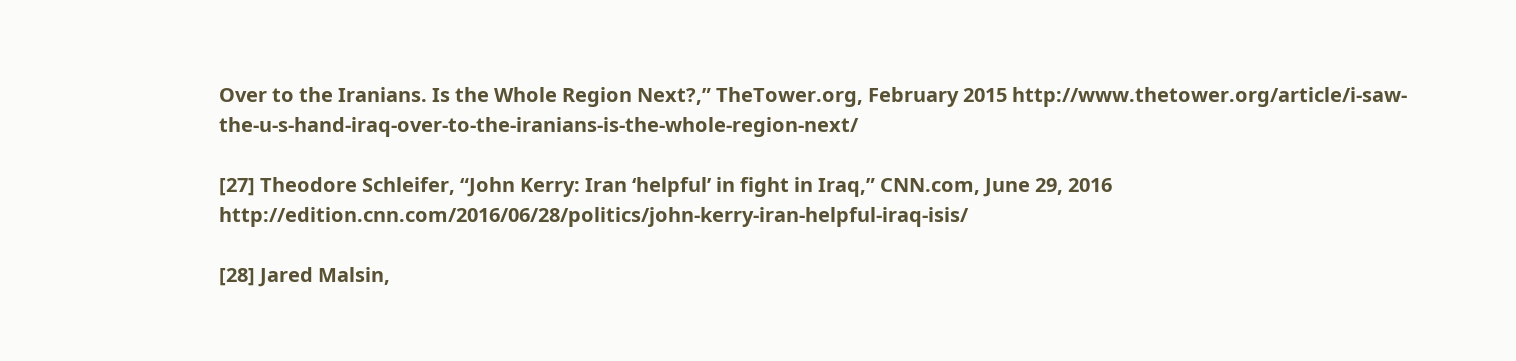Over to the Iranians. Is the Whole Region Next?,” TheTower.org, February 2015 http://www.thetower.org/article/i-saw-the-u-s-hand-iraq-over-to-the-iranians-is-the-whole-region-next/

[27] Theodore Schleifer, “John Kerry: Iran ‘helpful’ in fight in Iraq,” CNN.com, June 29, 2016 http://edition.cnn.com/2016/06/28/politics/john-kerry-iran-helpful-iraq-isis/

[28] Jared Malsin,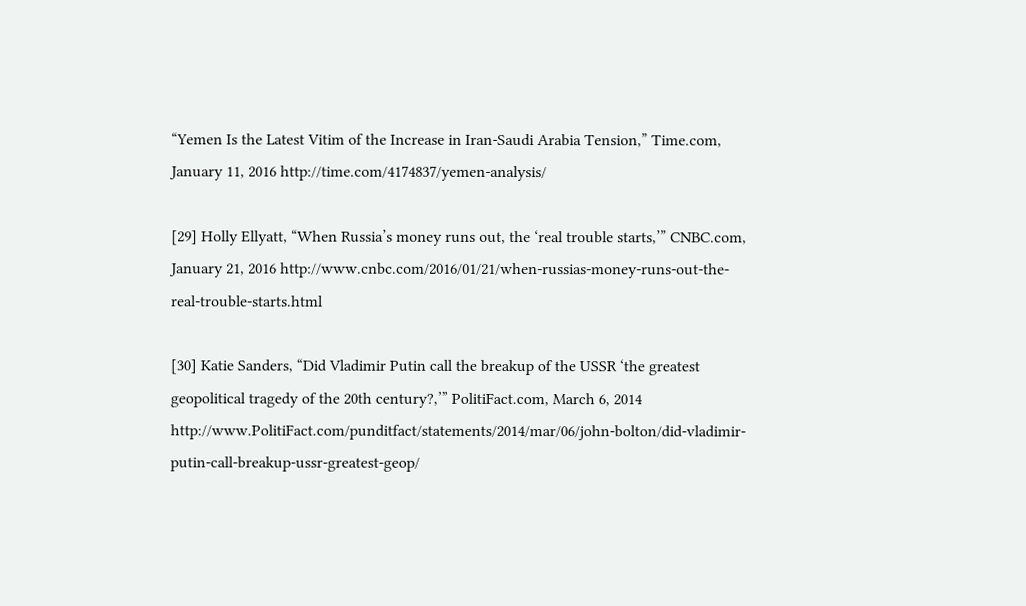“Yemen Is the Latest Vitim of the Increase in Iran-Saudi Arabia Tension,” Time.com, January 11, 2016 http://time.com/4174837/yemen-analysis/

[29] Holly Ellyatt, “When Russia’s money runs out, the ‘real trouble starts,’” CNBC.com, January 21, 2016 http://www.cnbc.com/2016/01/21/when-russias-money-runs-out-the-real-trouble-starts.html

[30] Katie Sanders, “Did Vladimir Putin call the breakup of the USSR ‘the greatest geopolitical tragedy of the 20th century?,’” PolitiFact.com, March 6, 2014 http://www.PolitiFact.com/punditfact/statements/2014/mar/06/john-bolton/did-vladimir-putin-call-breakup-ussr-greatest-geop/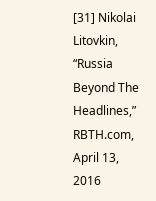[31] Nikolai Litovkin, “Russia Beyond The Headlines,” RBTH.com, April 13, 2016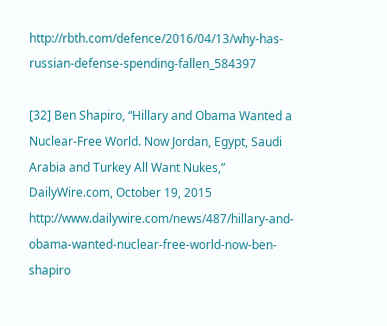http://rbth.com/defence/2016/04/13/why-has-russian-defense-spending-fallen_584397

[32] Ben Shapiro, “Hillary and Obama Wanted a Nuclear-Free World. Now Jordan, Egypt, Saudi Arabia and Turkey All Want Nukes,” DailyWire.com, October 19, 2015 http://www.dailywire.com/news/487/hillary-and-obama-wanted-nuclear-free-world-now-ben-shapiro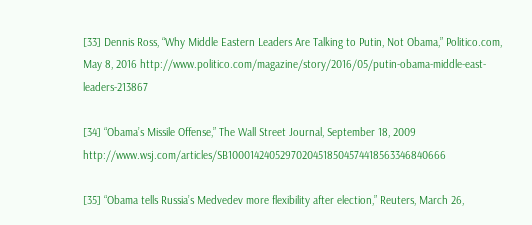[33] Dennis Ross, “Why Middle Eastern Leaders Are Talking to Putin, Not Obama,” Politico.com, May 8, 2016 http://www.politico.com/magazine/story/2016/05/putin-obama-middle-east-leaders-213867

[34] “Obama’s Missile Offense,” The Wall Street Journal, September 18, 2009 http://www.wsj.com/articles/SB10001424052970204518504574418563346840666

[35] “Obama tells Russia’s Medvedev more flexibility after election,” Reuters, March 26,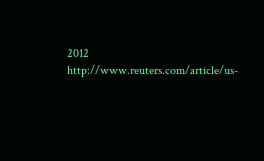2012 http://www.reuters.com/article/us-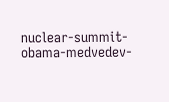nuclear-summit-obama-medvedev-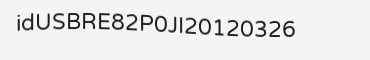idUSBRE82P0JI20120326